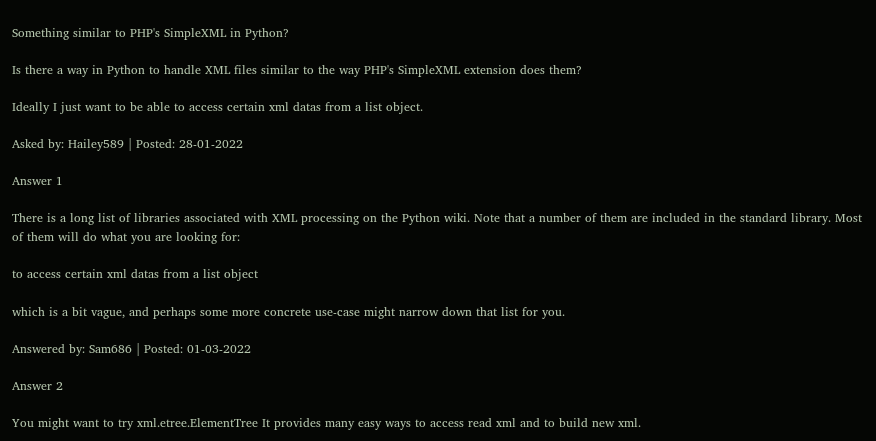Something similar to PHP's SimpleXML in Python?

Is there a way in Python to handle XML files similar to the way PHP's SimpleXML extension does them?

Ideally I just want to be able to access certain xml datas from a list object.

Asked by: Hailey589 | Posted: 28-01-2022

Answer 1

There is a long list of libraries associated with XML processing on the Python wiki. Note that a number of them are included in the standard library. Most of them will do what you are looking for:

to access certain xml datas from a list object

which is a bit vague, and perhaps some more concrete use-case might narrow down that list for you.

Answered by: Sam686 | Posted: 01-03-2022

Answer 2

You might want to try xml.etree.ElementTree It provides many easy ways to access read xml and to build new xml.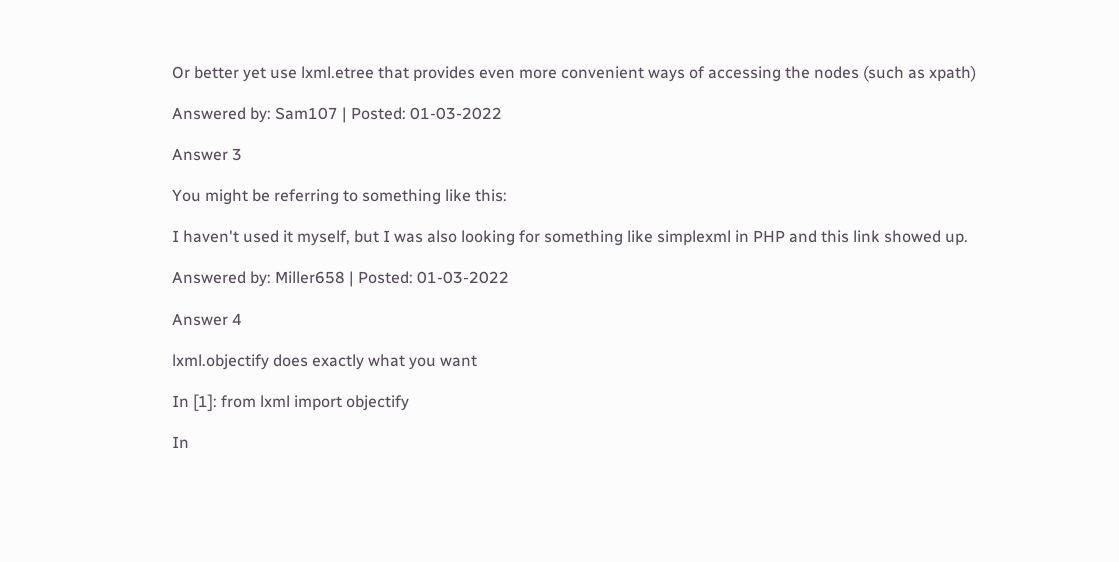Or better yet use lxml.etree that provides even more convenient ways of accessing the nodes (such as xpath)

Answered by: Sam107 | Posted: 01-03-2022

Answer 3

You might be referring to something like this:

I haven't used it myself, but I was also looking for something like simplexml in PHP and this link showed up.

Answered by: Miller658 | Posted: 01-03-2022

Answer 4

lxml.objectify does exactly what you want

In [1]: from lxml import objectify

In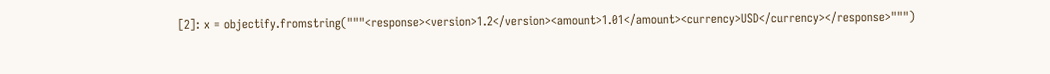[2]: x = objectify.fromstring("""<response><version>1.2</version><amount>1.01</amount><currency>USD</currency></response>""")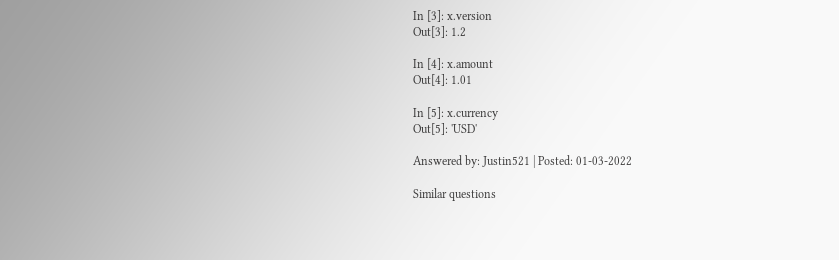In [3]: x.version
Out[3]: 1.2

In [4]: x.amount
Out[4]: 1.01

In [5]: x.currency
Out[5]: 'USD'

Answered by: Justin521 | Posted: 01-03-2022

Similar questions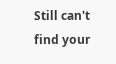Still can't find your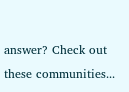answer? Check out these communities...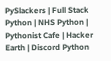PySlackers | Full Stack Python | NHS Python | Pythonist Cafe | Hacker Earth | Discord Python